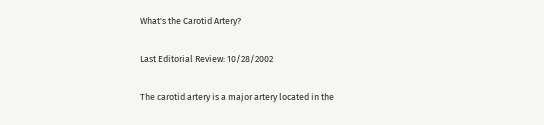What's the Carotid Artery?

Last Editorial Review: 10/28/2002

The carotid artery is a major artery located in the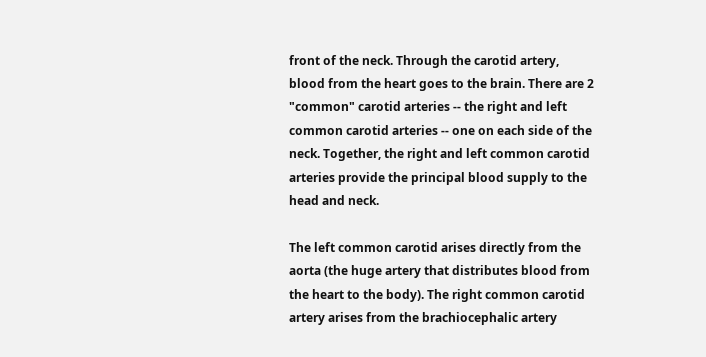front of the neck. Through the carotid artery, blood from the heart goes to the brain. There are 2 "common" carotid arteries -- the right and left common carotid arteries -- one on each side of the neck. Together, the right and left common carotid arteries provide the principal blood supply to the head and neck.

The left common carotid arises directly from the aorta (the huge artery that distributes blood from the heart to the body). The right common carotid artery arises from the brachiocephalic artery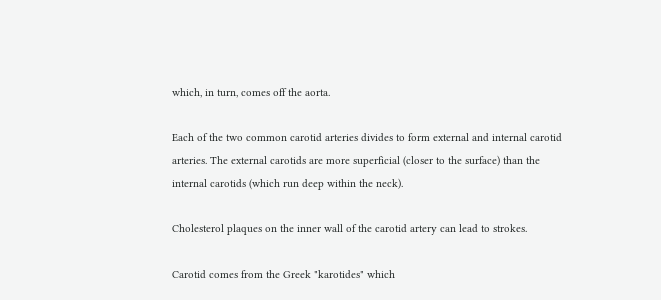which, in turn, comes off the aorta.

Each of the two common carotid arteries divides to form external and internal carotid arteries. The external carotids are more superficial (closer to the surface) than the internal carotids (which run deep within the neck).

Cholesterol plaques on the inner wall of the carotid artery can lead to strokes.

Carotid comes from the Greek "karotides" which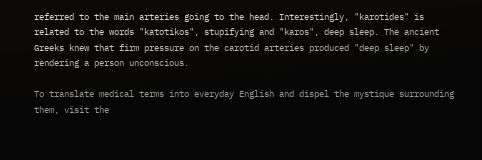referred to the main arteries going to the head. Interestingly, "karotides" is related to the words "katotikos", stupifying and "karos", deep sleep. The ancient Greeks knew that firm pressure on the carotid arteries produced "deep sleep" by rendering a person unconscious.

To translate medical terms into everyday English and dispel the mystique surrounding them, visit the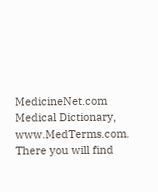MedicineNet.com Medical Dictionary, www.MedTerms.com. There you will find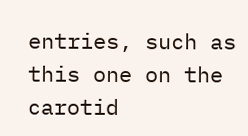entries, such as this one on the carotid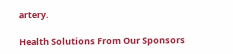artery.

Health Solutions From Our Sponsors